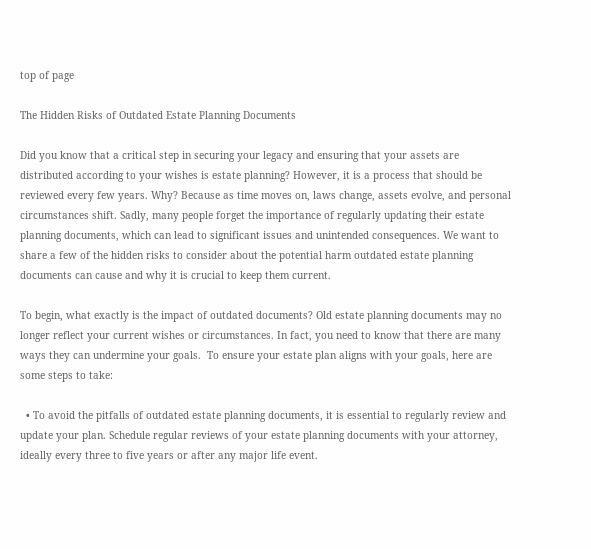top of page

The Hidden Risks of Outdated Estate Planning Documents

Did you know that a critical step in securing your legacy and ensuring that your assets are distributed according to your wishes is estate planning? However, it is a process that should be reviewed every few years. Why? Because as time moves on, laws change, assets evolve, and personal circumstances shift. Sadly, many people forget the importance of regularly updating their estate planning documents, which can lead to significant issues and unintended consequences. We want to share a few of the hidden risks to consider about the potential harm outdated estate planning documents can cause and why it is crucial to keep them current.

To begin, what exactly is the impact of outdated documents? Old estate planning documents may no longer reflect your current wishes or circumstances. In fact, you need to know that there are many ways they can undermine your goals.  To ensure your estate plan aligns with your goals, here are some steps to take:

  • To avoid the pitfalls of outdated estate planning documents, it is essential to regularly review and update your plan. Schedule regular reviews of your estate planning documents with your attorney, ideally every three to five years or after any major life event.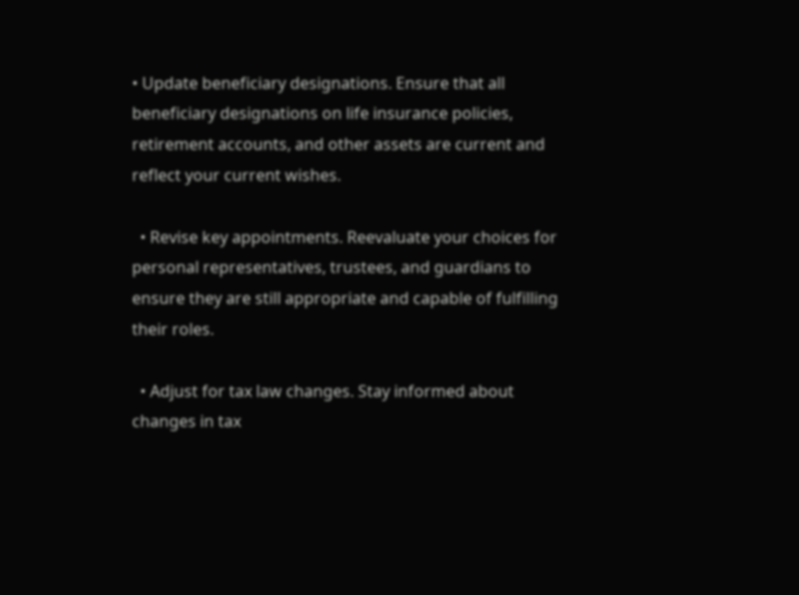• Update beneficiary designations. Ensure that all beneficiary designations on life insurance policies, retirement accounts, and other assets are current and reflect your current wishes.

  • Revise key appointments. Reevaluate your choices for personal representatives, trustees, and guardians to ensure they are still appropriate and capable of fulfilling their roles.

  • Adjust for tax law changes. Stay informed about changes in tax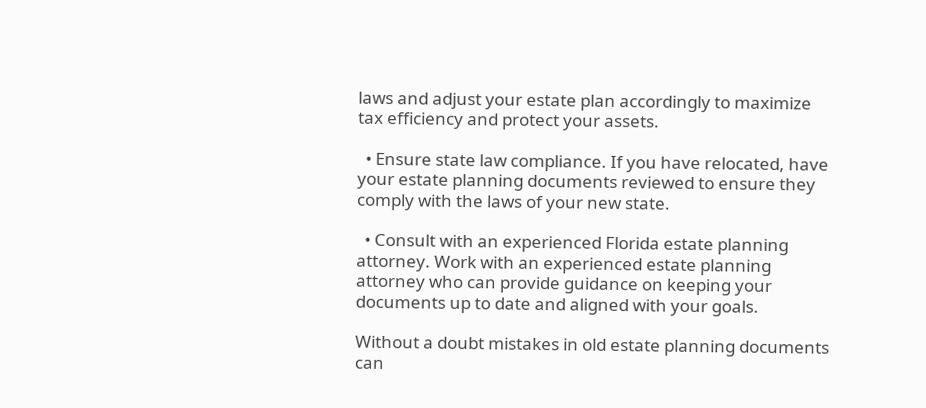laws and adjust your estate plan accordingly to maximize tax efficiency and protect your assets.

  • Ensure state law compliance. If you have relocated, have your estate planning documents reviewed to ensure they comply with the laws of your new state.

  • Consult with an experienced Florida estate planning attorney. Work with an experienced estate planning attorney who can provide guidance on keeping your documents up to date and aligned with your goals.

Without a doubt mistakes in old estate planning documents can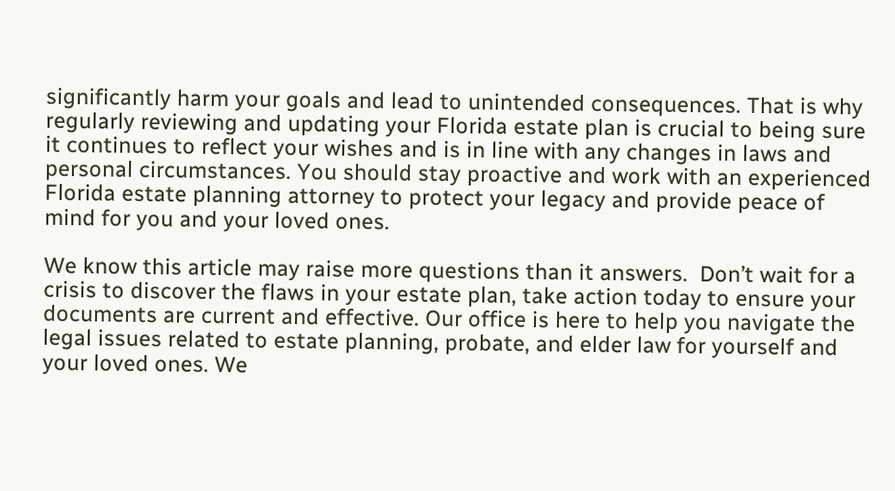significantly harm your goals and lead to unintended consequences. That is why regularly reviewing and updating your Florida estate plan is crucial to being sure it continues to reflect your wishes and is in line with any changes in laws and personal circumstances. You should stay proactive and work with an experienced Florida estate planning attorney to protect your legacy and provide peace of mind for you and your loved ones.

We know this article may raise more questions than it answers.  Don’t wait for a crisis to discover the flaws in your estate plan, take action today to ensure your documents are current and effective. Our office is here to help you navigate the legal issues related to estate planning, probate, and elder law for yourself and your loved ones. We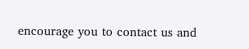encourage you to contact us and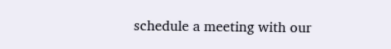schedule a meeting with our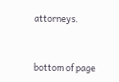attorneys.


bottom of page